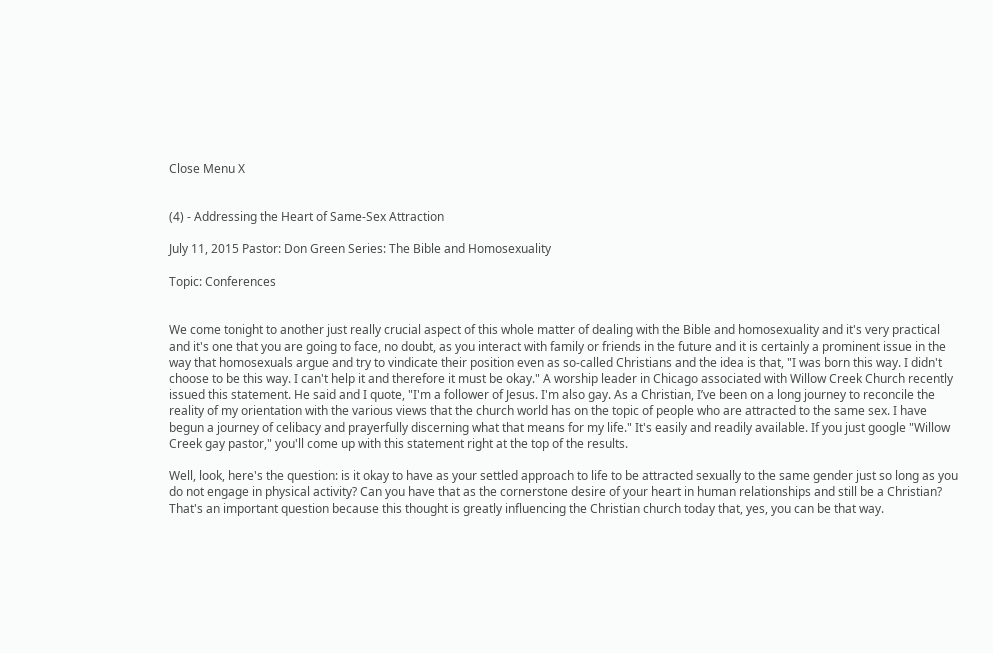Close Menu X


(4) - Addressing the Heart of Same-Sex Attraction

July 11, 2015 Pastor: Don Green Series: The Bible and Homosexuality

Topic: Conferences


We come tonight to another just really crucial aspect of this whole matter of dealing with the Bible and homosexuality and it's very practical and it's one that you are going to face, no doubt, as you interact with family or friends in the future and it is certainly a prominent issue in the way that homosexuals argue and try to vindicate their position even as so-called Christians and the idea is that, "I was born this way. I didn't choose to be this way. I can't help it and therefore it must be okay." A worship leader in Chicago associated with Willow Creek Church recently issued this statement. He said and I quote, "I'm a follower of Jesus. I'm also gay. As a Christian, I’ve been on a long journey to reconcile the reality of my orientation with the various views that the church world has on the topic of people who are attracted to the same sex. I have begun a journey of celibacy and prayerfully discerning what that means for my life." It's easily and readily available. If you just google "Willow Creek gay pastor," you'll come up with this statement right at the top of the results.

Well, look, here's the question: is it okay to have as your settled approach to life to be attracted sexually to the same gender just so long as you do not engage in physical activity? Can you have that as the cornerstone desire of your heart in human relationships and still be a Christian? That's an important question because this thought is greatly influencing the Christian church today that, yes, you can be that way.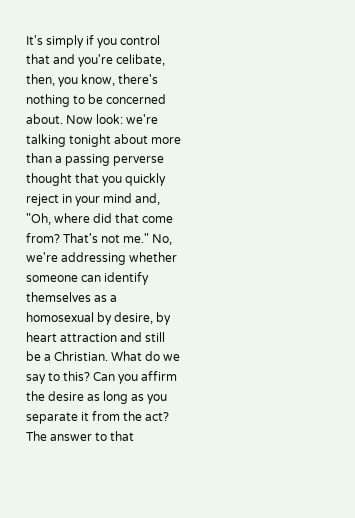It's simply if you control that and you're celibate, then, you know, there's nothing to be concerned about. Now look: we're talking tonight about more than a passing perverse thought that you quickly reject in your mind and, "Oh, where did that come from? That's not me." No, we're addressing whether someone can identify themselves as a homosexual by desire, by heart attraction and still be a Christian. What do we say to this? Can you affirm the desire as long as you separate it from the act? The answer to that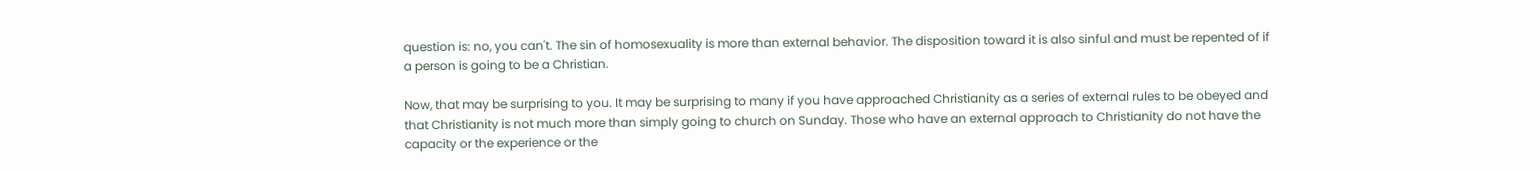question is: no, you can't. The sin of homosexuality is more than external behavior. The disposition toward it is also sinful and must be repented of if a person is going to be a Christian.

Now, that may be surprising to you. It may be surprising to many if you have approached Christianity as a series of external rules to be obeyed and that Christianity is not much more than simply going to church on Sunday. Those who have an external approach to Christianity do not have the capacity or the experience or the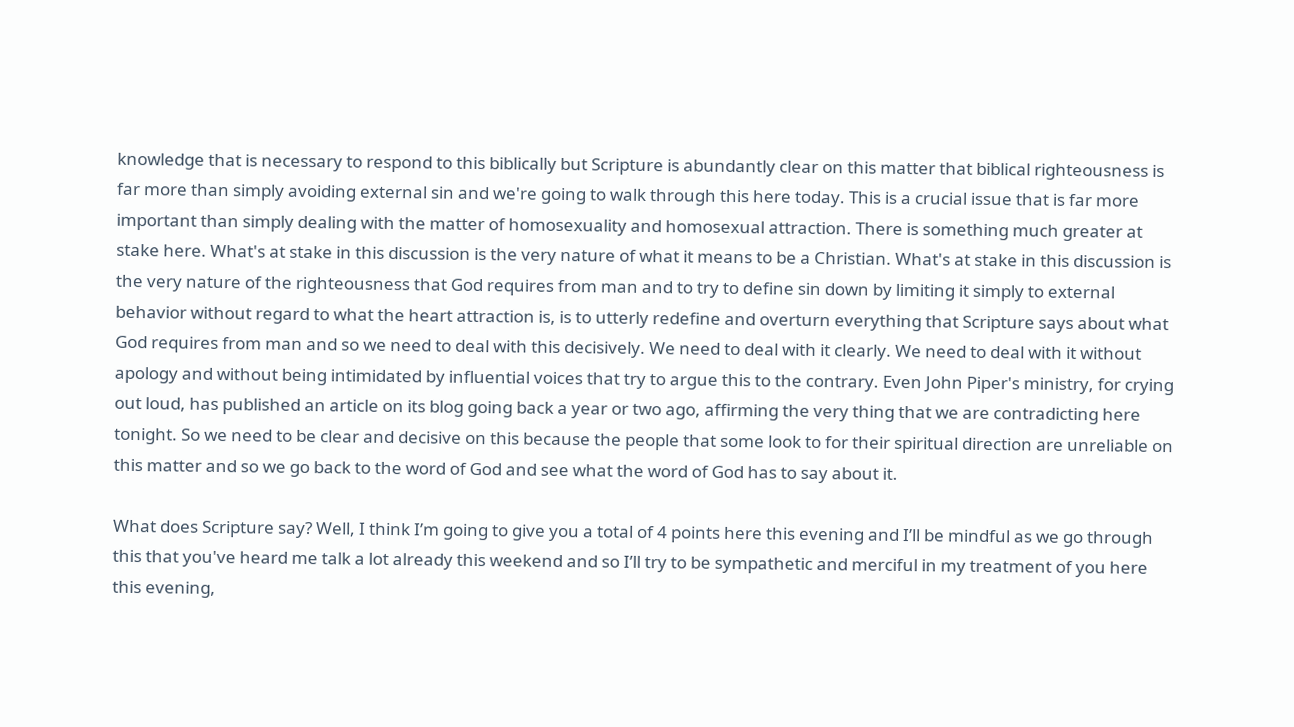knowledge that is necessary to respond to this biblically but Scripture is abundantly clear on this matter that biblical righteousness is far more than simply avoiding external sin and we're going to walk through this here today. This is a crucial issue that is far more important than simply dealing with the matter of homosexuality and homosexual attraction. There is something much greater at stake here. What's at stake in this discussion is the very nature of what it means to be a Christian. What's at stake in this discussion is the very nature of the righteousness that God requires from man and to try to define sin down by limiting it simply to external behavior without regard to what the heart attraction is, is to utterly redefine and overturn everything that Scripture says about what God requires from man and so we need to deal with this decisively. We need to deal with it clearly. We need to deal with it without apology and without being intimidated by influential voices that try to argue this to the contrary. Even John Piper's ministry, for crying out loud, has published an article on its blog going back a year or two ago, affirming the very thing that we are contradicting here tonight. So we need to be clear and decisive on this because the people that some look to for their spiritual direction are unreliable on this matter and so we go back to the word of God and see what the word of God has to say about it.

What does Scripture say? Well, I think I’m going to give you a total of 4 points here this evening and I’ll be mindful as we go through this that you've heard me talk a lot already this weekend and so I’ll try to be sympathetic and merciful in my treatment of you here this evening,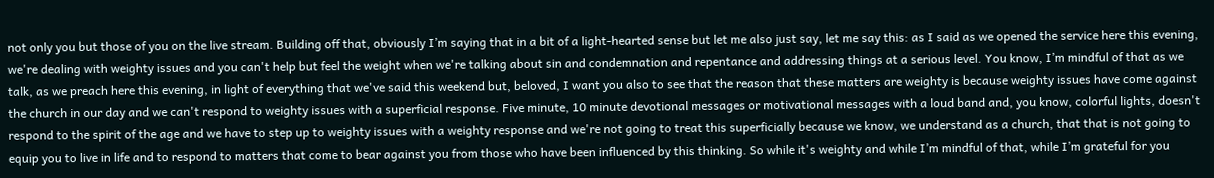not only you but those of you on the live stream. Building off that, obviously I’m saying that in a bit of a light-hearted sense but let me also just say, let me say this: as I said as we opened the service here this evening, we're dealing with weighty issues and you can't help but feel the weight when we're talking about sin and condemnation and repentance and addressing things at a serious level. You know, I’m mindful of that as we talk, as we preach here this evening, in light of everything that we've said this weekend but, beloved, I want you also to see that the reason that these matters are weighty is because weighty issues have come against the church in our day and we can't respond to weighty issues with a superficial response. Five minute, 10 minute devotional messages or motivational messages with a loud band and, you know, colorful lights, doesn't respond to the spirit of the age and we have to step up to weighty issues with a weighty response and we're not going to treat this superficially because we know, we understand as a church, that that is not going to equip you to live in life and to respond to matters that come to bear against you from those who have been influenced by this thinking. So while it's weighty and while I’m mindful of that, while I’m grateful for you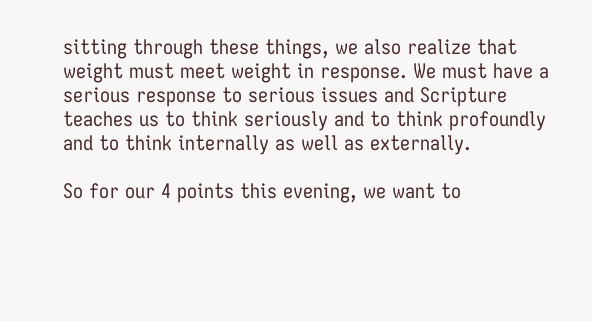sitting through these things, we also realize that weight must meet weight in response. We must have a serious response to serious issues and Scripture teaches us to think seriously and to think profoundly and to think internally as well as externally.

So for our 4 points this evening, we want to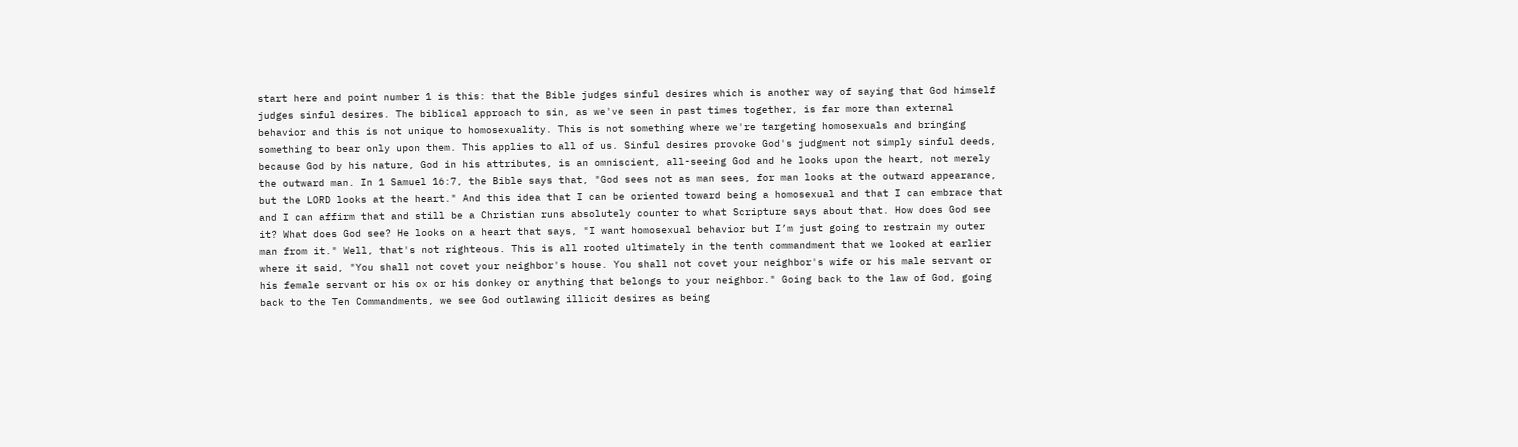start here and point number 1 is this: that the Bible judges sinful desires which is another way of saying that God himself judges sinful desires. The biblical approach to sin, as we've seen in past times together, is far more than external behavior and this is not unique to homosexuality. This is not something where we're targeting homosexuals and bringing something to bear only upon them. This applies to all of us. Sinful desires provoke God's judgment not simply sinful deeds, because God by his nature, God in his attributes, is an omniscient, all-seeing God and he looks upon the heart, not merely the outward man. In 1 Samuel 16:7, the Bible says that, "God sees not as man sees, for man looks at the outward appearance, but the LORD looks at the heart." And this idea that I can be oriented toward being a homosexual and that I can embrace that and I can affirm that and still be a Christian runs absolutely counter to what Scripture says about that. How does God see it? What does God see? He looks on a heart that says, "I want homosexual behavior but I’m just going to restrain my outer man from it." Well, that's not righteous. This is all rooted ultimately in the tenth commandment that we looked at earlier where it said, "You shall not covet your neighbor's house. You shall not covet your neighbor's wife or his male servant or his female servant or his ox or his donkey or anything that belongs to your neighbor." Going back to the law of God, going back to the Ten Commandments, we see God outlawing illicit desires as being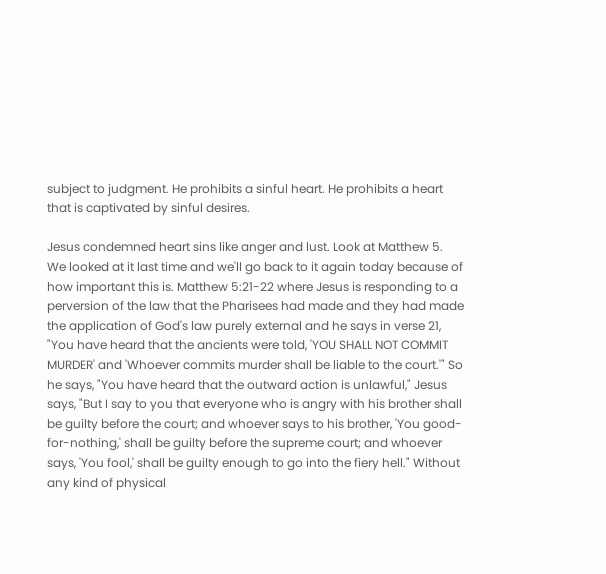subject to judgment. He prohibits a sinful heart. He prohibits a heart that is captivated by sinful desires.

Jesus condemned heart sins like anger and lust. Look at Matthew 5. We looked at it last time and we'll go back to it again today because of how important this is. Matthew 5:21-22 where Jesus is responding to a perversion of the law that the Pharisees had made and they had made the application of God's law purely external and he says in verse 21, "You have heard that the ancients were told, 'YOU SHALL NOT COMMIT MURDER' and 'Whoever commits murder shall be liable to the court.'" So he says, "You have heard that the outward action is unlawful," Jesus says, "But I say to you that everyone who is angry with his brother shall be guilty before the court; and whoever says to his brother, 'You good-for-nothing,' shall be guilty before the supreme court; and whoever says, 'You fool,' shall be guilty enough to go into the fiery hell." Without any kind of physical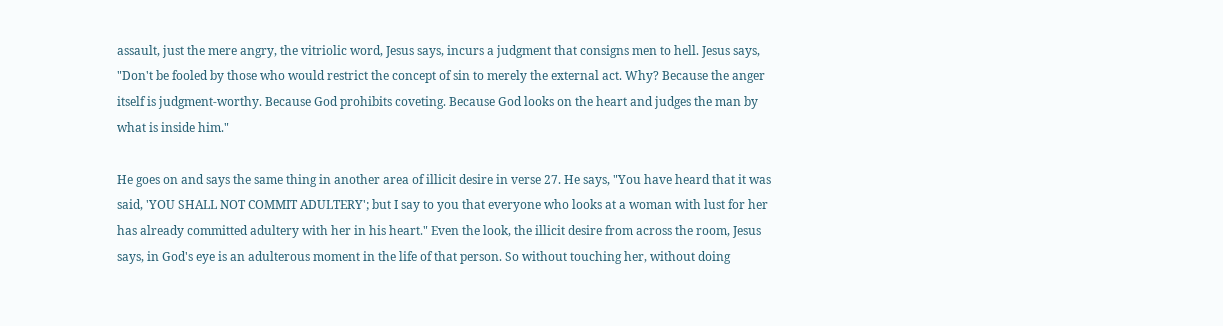assault, just the mere angry, the vitriolic word, Jesus says, incurs a judgment that consigns men to hell. Jesus says, "Don't be fooled by those who would restrict the concept of sin to merely the external act. Why? Because the anger itself is judgment-worthy. Because God prohibits coveting. Because God looks on the heart and judges the man by what is inside him."

He goes on and says the same thing in another area of illicit desire in verse 27. He says, "You have heard that it was said, 'YOU SHALL NOT COMMIT ADULTERY'; but I say to you that everyone who looks at a woman with lust for her has already committed adultery with her in his heart." Even the look, the illicit desire from across the room, Jesus says, in God's eye is an adulterous moment in the life of that person. So without touching her, without doing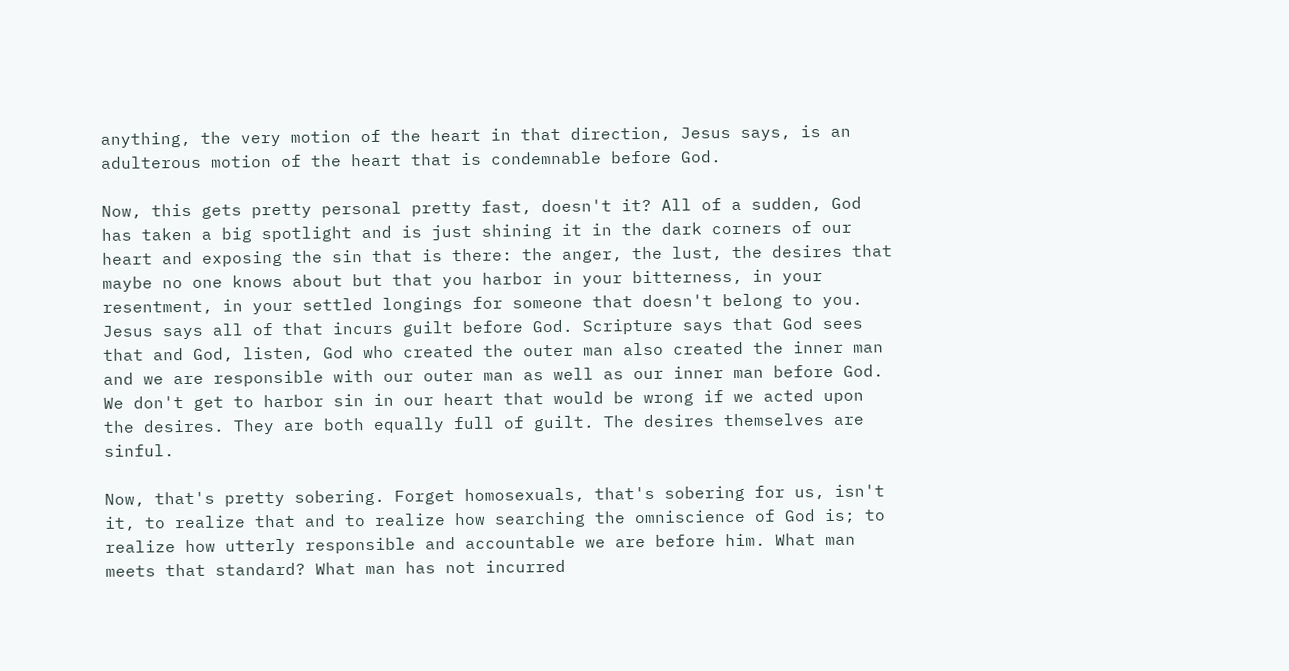anything, the very motion of the heart in that direction, Jesus says, is an adulterous motion of the heart that is condemnable before God.

Now, this gets pretty personal pretty fast, doesn't it? All of a sudden, God has taken a big spotlight and is just shining it in the dark corners of our heart and exposing the sin that is there: the anger, the lust, the desires that maybe no one knows about but that you harbor in your bitterness, in your resentment, in your settled longings for someone that doesn't belong to you. Jesus says all of that incurs guilt before God. Scripture says that God sees that and God, listen, God who created the outer man also created the inner man and we are responsible with our outer man as well as our inner man before God. We don't get to harbor sin in our heart that would be wrong if we acted upon the desires. They are both equally full of guilt. The desires themselves are sinful.

Now, that's pretty sobering. Forget homosexuals, that's sobering for us, isn't it, to realize that and to realize how searching the omniscience of God is; to realize how utterly responsible and accountable we are before him. What man meets that standard? What man has not incurred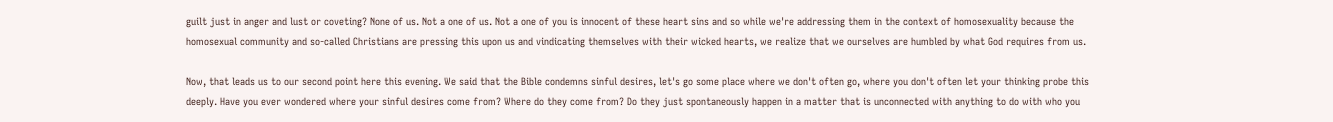guilt just in anger and lust or coveting? None of us. Not a one of us. Not a one of you is innocent of these heart sins and so while we're addressing them in the context of homosexuality because the homosexual community and so-called Christians are pressing this upon us and vindicating themselves with their wicked hearts, we realize that we ourselves are humbled by what God requires from us.

Now, that leads us to our second point here this evening. We said that the Bible condemns sinful desires, let's go some place where we don't often go, where you don't often let your thinking probe this deeply. Have you ever wondered where your sinful desires come from? Where do they come from? Do they just spontaneously happen in a matter that is unconnected with anything to do with who you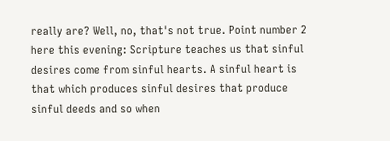really are? Well, no, that's not true. Point number 2 here this evening: Scripture teaches us that sinful desires come from sinful hearts. A sinful heart is that which produces sinful desires that produce sinful deeds and so when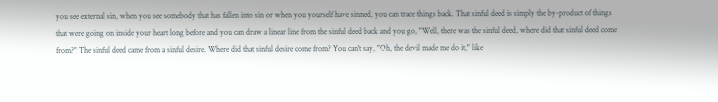you see external sin, when you see somebody that has fallen into sin or when you yourself have sinned, you can trace things back. That sinful deed is simply the by-product of things that were going on inside your heart long before and you can draw a linear line from the sinful deed back and you go, "Well, there was the sinful deed, where did that sinful deed come from?" The sinful deed came from a sinful desire. Where did that sinful desire come from? You can't say, "Oh, the devil made me do it," like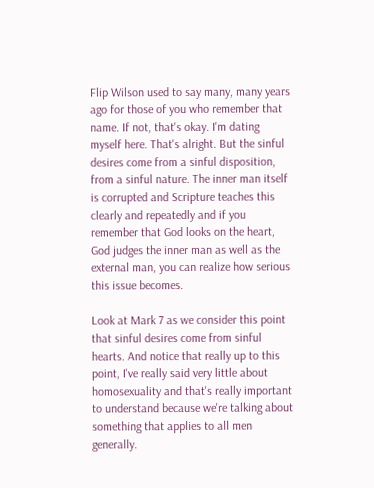Flip Wilson used to say many, many years ago for those of you who remember that name. If not, that's okay. I'm dating myself here. That's alright. But the sinful desires come from a sinful disposition, from a sinful nature. The inner man itself is corrupted and Scripture teaches this clearly and repeatedly and if you remember that God looks on the heart, God judges the inner man as well as the external man, you can realize how serious this issue becomes.

Look at Mark 7 as we consider this point that sinful desires come from sinful hearts. And notice that really up to this point, I've really said very little about homosexuality and that's really important to understand because we're talking about something that applies to all men generally.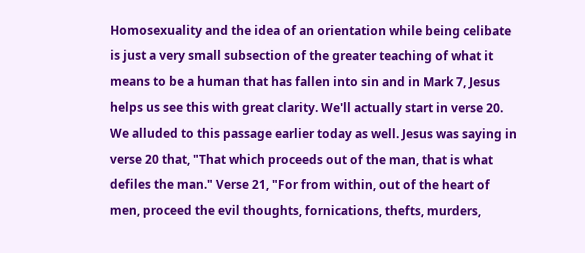Homosexuality and the idea of an orientation while being celibate is just a very small subsection of the greater teaching of what it means to be a human that has fallen into sin and in Mark 7, Jesus helps us see this with great clarity. We'll actually start in verse 20. We alluded to this passage earlier today as well. Jesus was saying in verse 20 that, "That which proceeds out of the man, that is what defiles the man." Verse 21, "For from within, out of the heart of men, proceed the evil thoughts, fornications, thefts, murders,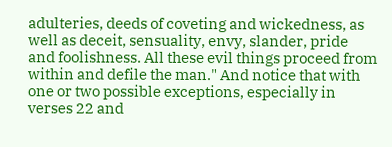adulteries, deeds of coveting and wickedness, as well as deceit, sensuality, envy, slander, pride and foolishness. All these evil things proceed from within and defile the man." And notice that with one or two possible exceptions, especially in verses 22 and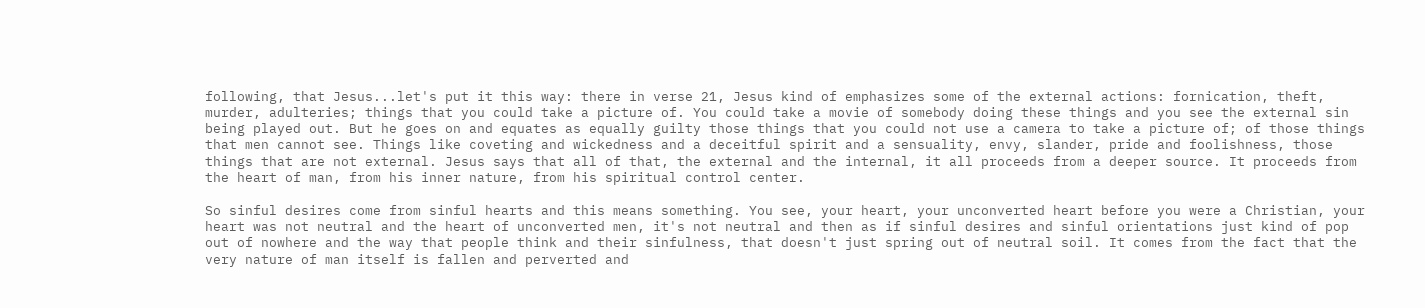following, that Jesus...let's put it this way: there in verse 21, Jesus kind of emphasizes some of the external actions: fornication, theft, murder, adulteries; things that you could take a picture of. You could take a movie of somebody doing these things and you see the external sin being played out. But he goes on and equates as equally guilty those things that you could not use a camera to take a picture of; of those things that men cannot see. Things like coveting and wickedness and a deceitful spirit and a sensuality, envy, slander, pride and foolishness, those things that are not external. Jesus says that all of that, the external and the internal, it all proceeds from a deeper source. It proceeds from the heart of man, from his inner nature, from his spiritual control center.

So sinful desires come from sinful hearts and this means something. You see, your heart, your unconverted heart before you were a Christian, your heart was not neutral and the heart of unconverted men, it's not neutral and then as if sinful desires and sinful orientations just kind of pop out of nowhere and the way that people think and their sinfulness, that doesn't just spring out of neutral soil. It comes from the fact that the very nature of man itself is fallen and perverted and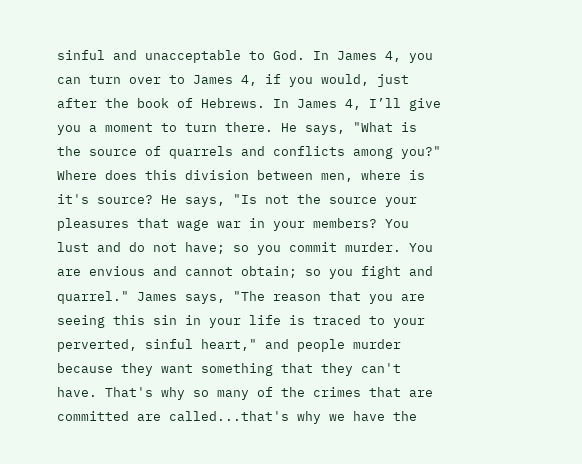sinful and unacceptable to God. In James 4, you can turn over to James 4, if you would, just after the book of Hebrews. In James 4, I’ll give you a moment to turn there. He says, "What is the source of quarrels and conflicts among you?" Where does this division between men, where is it's source? He says, "Is not the source your pleasures that wage war in your members? You lust and do not have; so you commit murder. You are envious and cannot obtain; so you fight and quarrel." James says, "The reason that you are seeing this sin in your life is traced to your perverted, sinful heart," and people murder because they want something that they can't have. That's why so many of the crimes that are committed are called...that's why we have the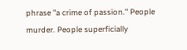phrase "a crime of passion." People murder. People superficially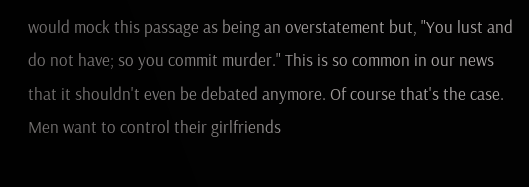would mock this passage as being an overstatement but, "You lust and do not have; so you commit murder." This is so common in our news that it shouldn't even be debated anymore. Of course that's the case. Men want to control their girlfriends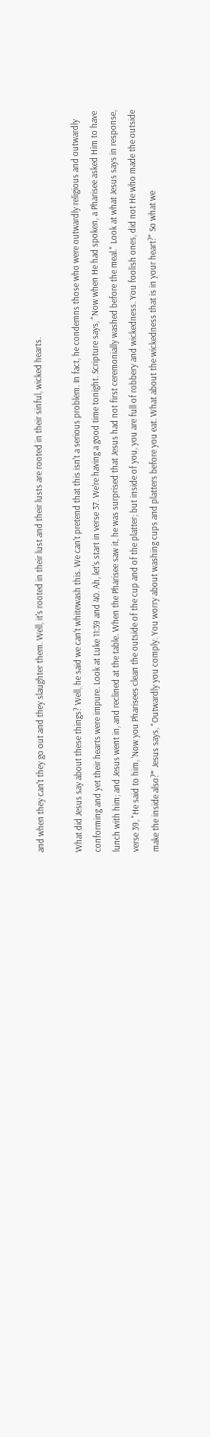and when they can't they go out and they slaughter them. Well, it's rooted in their lust and their lusts are rooted in their sinful, wicked hearts.

What did Jesus say about these things? Well, he said we can't whitewash this. We can't pretend that this isn't a serious problem. In fact, he condemns those who were outwardly religious and outwardly conforming and yet their hearts were impure. Look at Luke 11:39 and 40. Ah, let's start in verse 37. We're having a good time tonight. Scripture says, "Now when He had spoken, a Pharisee asked Him to have lunch with him; and Jesus went in, and reclined at the table. When the Pharisee saw it, he was surprised that Jesus had not first ceremonially washed before the meal." Look at what Jesus says in response, verse 39, "He said to him, 'Now you Pharisees clean the outside of the cup and of the platter; but inside of you, you are full of robbery and wickedness. You foolish ones, did not He who made the outside make the inside also?'" Jesus says, "Outwardly you comply. You worry about washing cups and platters before you eat. What about the wickedness that is in your heart?" So what we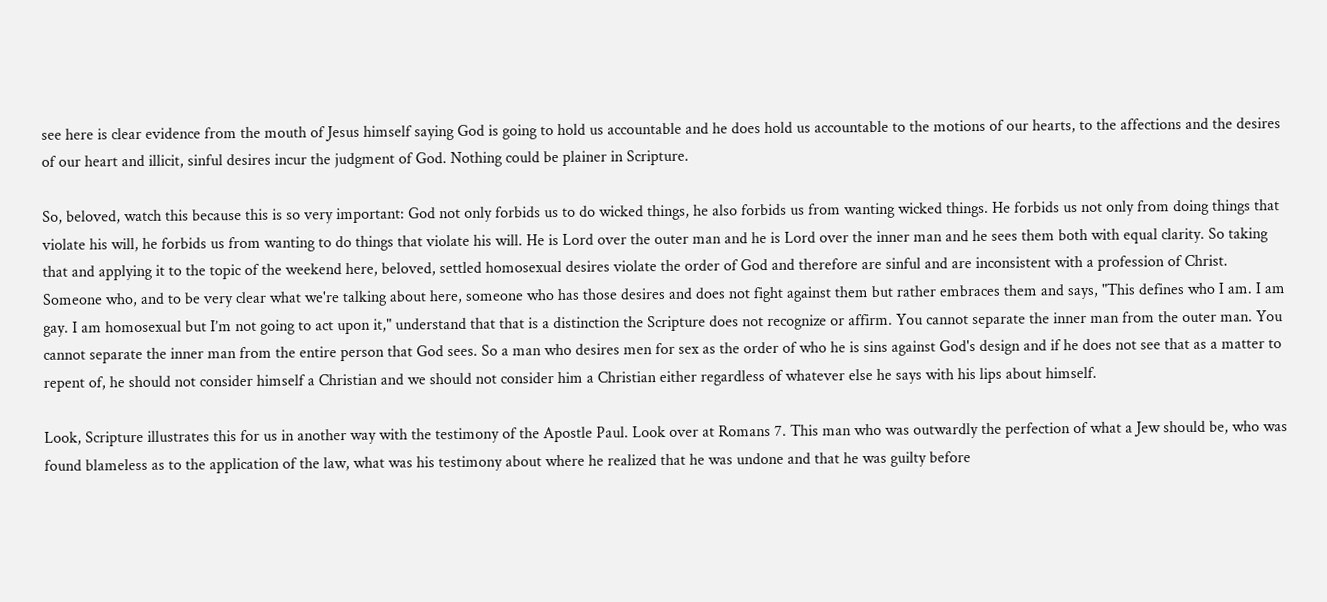see here is clear evidence from the mouth of Jesus himself saying God is going to hold us accountable and he does hold us accountable to the motions of our hearts, to the affections and the desires of our heart and illicit, sinful desires incur the judgment of God. Nothing could be plainer in Scripture.

So, beloved, watch this because this is so very important: God not only forbids us to do wicked things, he also forbids us from wanting wicked things. He forbids us not only from doing things that violate his will, he forbids us from wanting to do things that violate his will. He is Lord over the outer man and he is Lord over the inner man and he sees them both with equal clarity. So taking that and applying it to the topic of the weekend here, beloved, settled homosexual desires violate the order of God and therefore are sinful and are inconsistent with a profession of Christ. Someone who, and to be very clear what we're talking about here, someone who has those desires and does not fight against them but rather embraces them and says, "This defines who I am. I am gay. I am homosexual but I’m not going to act upon it," understand that that is a distinction the Scripture does not recognize or affirm. You cannot separate the inner man from the outer man. You cannot separate the inner man from the entire person that God sees. So a man who desires men for sex as the order of who he is sins against God's design and if he does not see that as a matter to repent of, he should not consider himself a Christian and we should not consider him a Christian either regardless of whatever else he says with his lips about himself.

Look, Scripture illustrates this for us in another way with the testimony of the Apostle Paul. Look over at Romans 7. This man who was outwardly the perfection of what a Jew should be, who was found blameless as to the application of the law, what was his testimony about where he realized that he was undone and that he was guilty before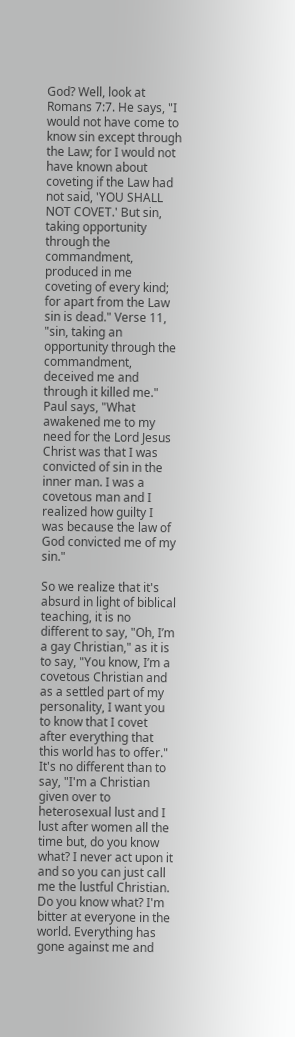God? Well, look at Romans 7:7. He says, "I would not have come to know sin except through the Law; for I would not have known about coveting if the Law had not said, 'YOU SHALL NOT COVET.' But sin, taking opportunity through the commandment, produced in me coveting of every kind; for apart from the Law sin is dead." Verse 11, "sin, taking an opportunity through the commandment, deceived me and through it killed me." Paul says, "What awakened me to my need for the Lord Jesus Christ was that I was convicted of sin in the inner man. I was a covetous man and I realized how guilty I was because the law of God convicted me of my sin."

So we realize that it's absurd in light of biblical teaching, it is no different to say, "Oh, I’m a gay Christian," as it is to say, "You know, I’m a covetous Christian and as a settled part of my personality, I want you to know that I covet after everything that this world has to offer." It's no different than to say, "I'm a Christian given over to heterosexual lust and I lust after women all the time but, do you know what? I never act upon it and so you can just call me the lustful Christian. Do you know what? I'm bitter at everyone in the world. Everything has gone against me and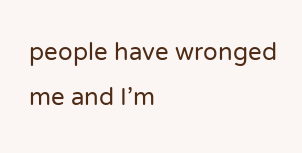people have wronged me and I’m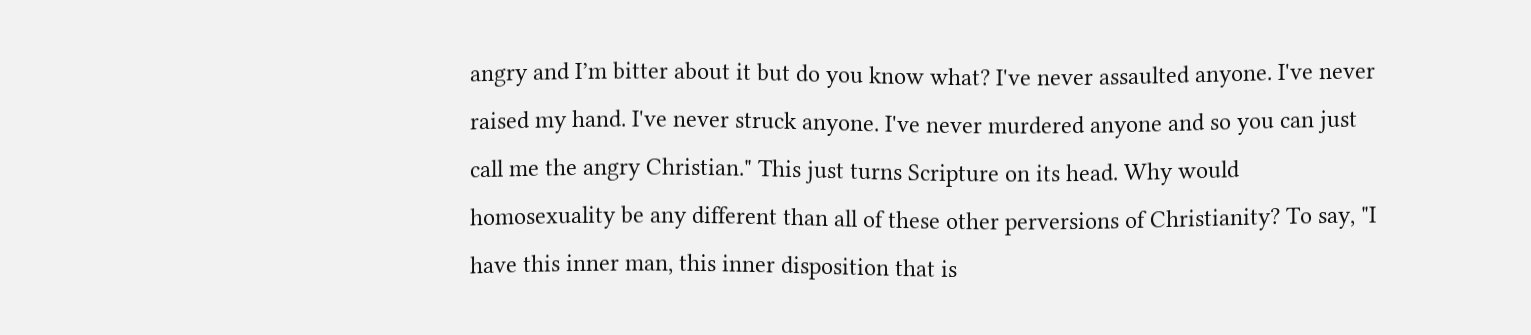angry and I’m bitter about it but do you know what? I've never assaulted anyone. I've never raised my hand. I've never struck anyone. I've never murdered anyone and so you can just call me the angry Christian." This just turns Scripture on its head. Why would homosexuality be any different than all of these other perversions of Christianity? To say, "I have this inner man, this inner disposition that is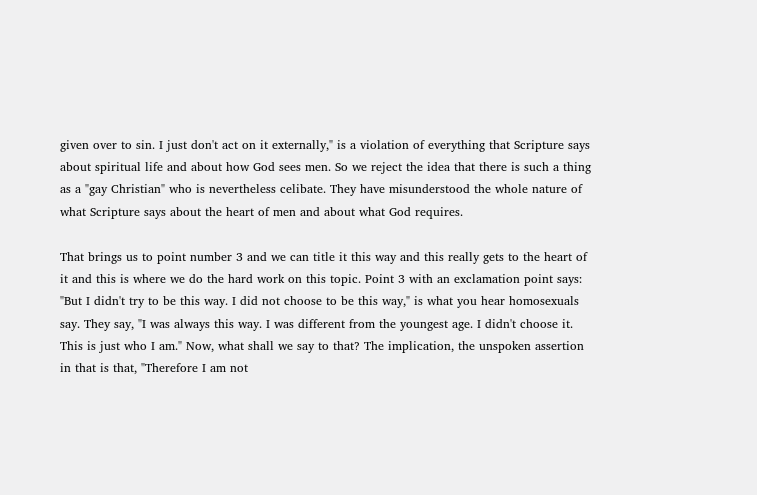given over to sin. I just don't act on it externally," is a violation of everything that Scripture says about spiritual life and about how God sees men. So we reject the idea that there is such a thing as a "gay Christian" who is nevertheless celibate. They have misunderstood the whole nature of what Scripture says about the heart of men and about what God requires.

That brings us to point number 3 and we can title it this way and this really gets to the heart of it and this is where we do the hard work on this topic. Point 3 with an exclamation point says: "But I didn't try to be this way. I did not choose to be this way," is what you hear homosexuals say. They say, "I was always this way. I was different from the youngest age. I didn't choose it. This is just who I am." Now, what shall we say to that? The implication, the unspoken assertion in that is that, "Therefore I am not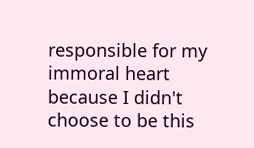responsible for my immoral heart because I didn't choose to be this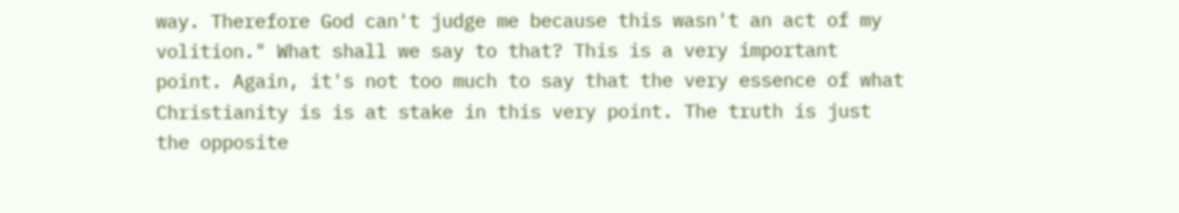way. Therefore God can't judge me because this wasn't an act of my volition." What shall we say to that? This is a very important point. Again, it's not too much to say that the very essence of what Christianity is is at stake in this very point. The truth is just the opposite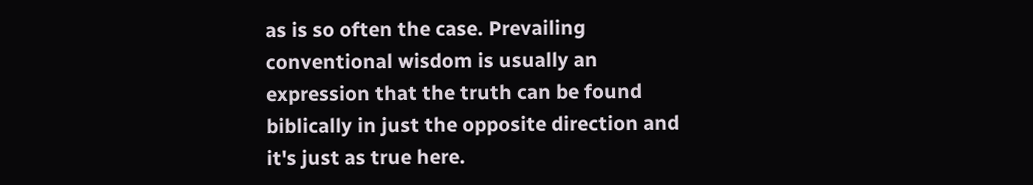as is so often the case. Prevailing conventional wisdom is usually an expression that the truth can be found biblically in just the opposite direction and it's just as true here.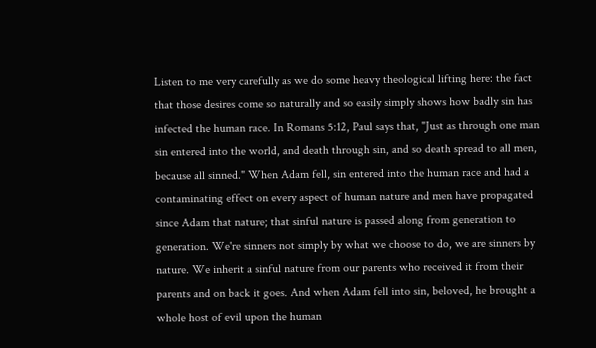Listen to me very carefully as we do some heavy theological lifting here: the fact that those desires come so naturally and so easily simply shows how badly sin has infected the human race. In Romans 5:12, Paul says that, "Just as through one man sin entered into the world, and death through sin, and so death spread to all men, because all sinned." When Adam fell, sin entered into the human race and had a contaminating effect on every aspect of human nature and men have propagated since Adam that nature; that sinful nature is passed along from generation to generation. We're sinners not simply by what we choose to do, we are sinners by nature. We inherit a sinful nature from our parents who received it from their parents and on back it goes. And when Adam fell into sin, beloved, he brought a whole host of evil upon the human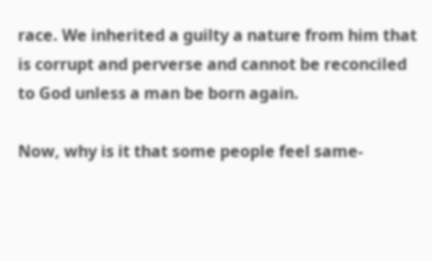race. We inherited a guilty a nature from him that is corrupt and perverse and cannot be reconciled to God unless a man be born again.

Now, why is it that some people feel same-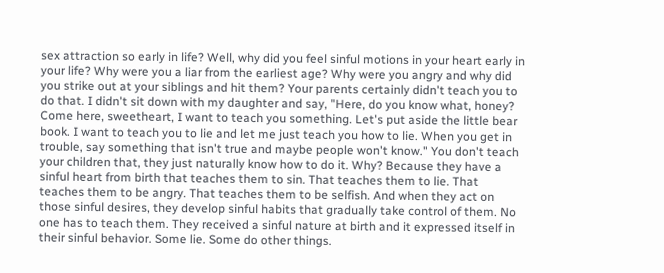sex attraction so early in life? Well, why did you feel sinful motions in your heart early in your life? Why were you a liar from the earliest age? Why were you angry and why did you strike out at your siblings and hit them? Your parents certainly didn't teach you to do that. I didn't sit down with my daughter and say, "Here, do you know what, honey? Come here, sweetheart, I want to teach you something. Let's put aside the little bear book. I want to teach you to lie and let me just teach you how to lie. When you get in trouble, say something that isn't true and maybe people won't know." You don't teach your children that, they just naturally know how to do it. Why? Because they have a sinful heart from birth that teaches them to sin. That teaches them to lie. That teaches them to be angry. That teaches them to be selfish. And when they act on those sinful desires, they develop sinful habits that gradually take control of them. No one has to teach them. They received a sinful nature at birth and it expressed itself in their sinful behavior. Some lie. Some do other things.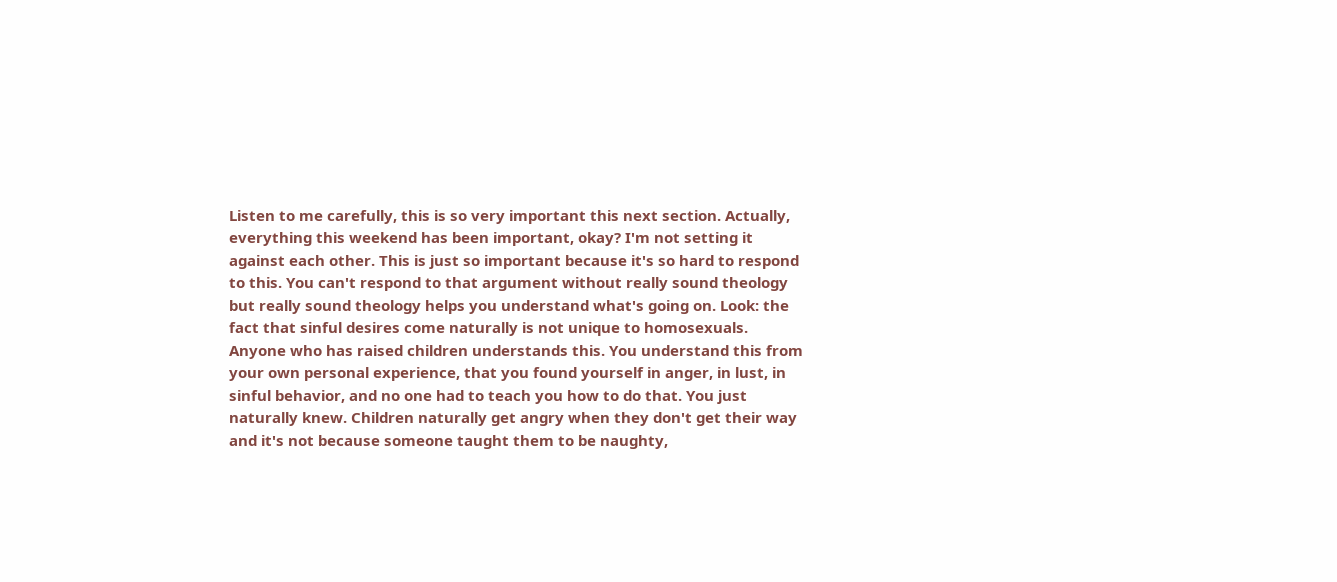Listen to me carefully, this is so very important this next section. Actually, everything this weekend has been important, okay? I'm not setting it against each other. This is just so important because it's so hard to respond to this. You can't respond to that argument without really sound theology but really sound theology helps you understand what's going on. Look: the fact that sinful desires come naturally is not unique to homosexuals. Anyone who has raised children understands this. You understand this from your own personal experience, that you found yourself in anger, in lust, in sinful behavior, and no one had to teach you how to do that. You just naturally knew. Children naturally get angry when they don't get their way and it's not because someone taught them to be naughty,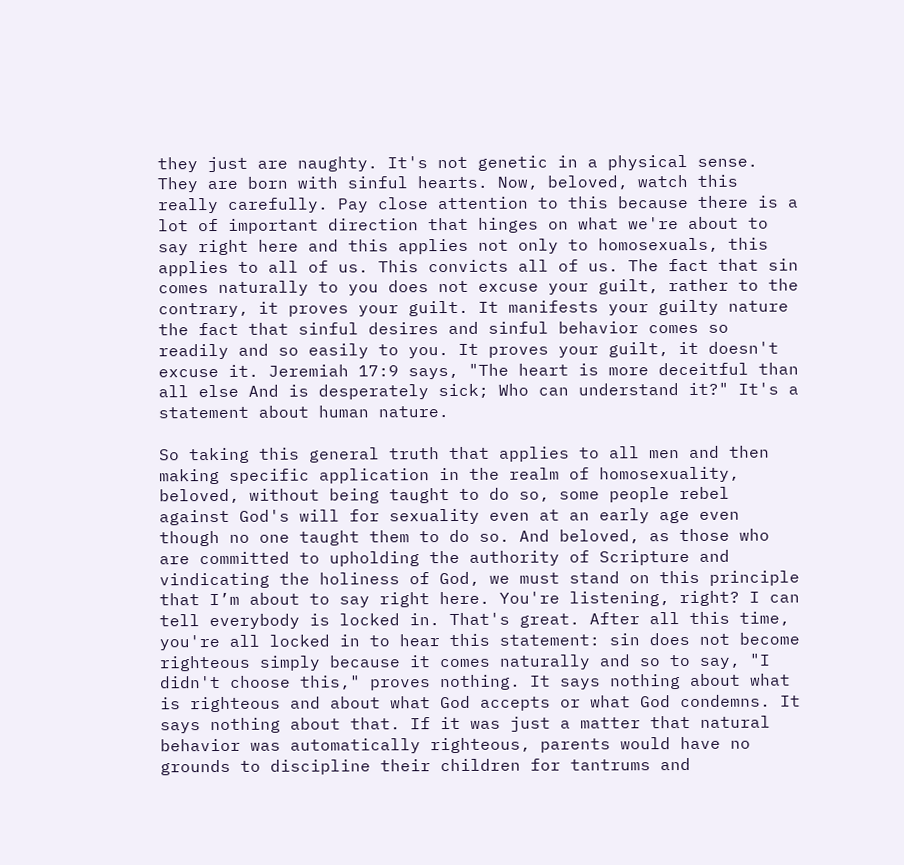they just are naughty. It's not genetic in a physical sense. They are born with sinful hearts. Now, beloved, watch this really carefully. Pay close attention to this because there is a lot of important direction that hinges on what we're about to say right here and this applies not only to homosexuals, this applies to all of us. This convicts all of us. The fact that sin comes naturally to you does not excuse your guilt, rather to the contrary, it proves your guilt. It manifests your guilty nature the fact that sinful desires and sinful behavior comes so readily and so easily to you. It proves your guilt, it doesn't excuse it. Jeremiah 17:9 says, "The heart is more deceitful than all else And is desperately sick; Who can understand it?" It's a statement about human nature.

So taking this general truth that applies to all men and then making specific application in the realm of homosexuality, beloved, without being taught to do so, some people rebel against God's will for sexuality even at an early age even though no one taught them to do so. And beloved, as those who are committed to upholding the authority of Scripture and vindicating the holiness of God, we must stand on this principle that I’m about to say right here. You're listening, right? I can tell everybody is locked in. That's great. After all this time, you're all locked in to hear this statement: sin does not become righteous simply because it comes naturally and so to say, "I didn't choose this," proves nothing. It says nothing about what is righteous and about what God accepts or what God condemns. It says nothing about that. If it was just a matter that natural behavior was automatically righteous, parents would have no grounds to discipline their children for tantrums and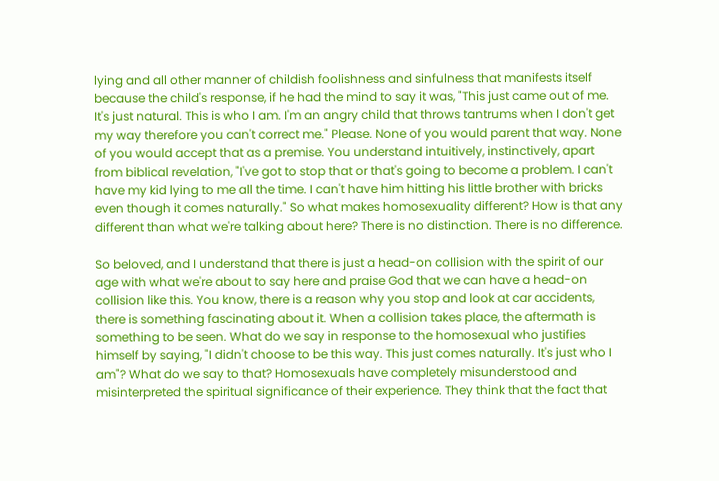lying and all other manner of childish foolishness and sinfulness that manifests itself because the child's response, if he had the mind to say it was, "This just came out of me. It's just natural. This is who I am. I'm an angry child that throws tantrums when I don't get my way therefore you can't correct me." Please. None of you would parent that way. None of you would accept that as a premise. You understand intuitively, instinctively, apart from biblical revelation, "I've got to stop that or that's going to become a problem. I can't have my kid lying to me all the time. I can't have him hitting his little brother with bricks even though it comes naturally." So what makes homosexuality different? How is that any different than what we're talking about here? There is no distinction. There is no difference.

So beloved, and I understand that there is just a head-on collision with the spirit of our age with what we're about to say here and praise God that we can have a head-on collision like this. You know, there is a reason why you stop and look at car accidents, there is something fascinating about it. When a collision takes place, the aftermath is something to be seen. What do we say in response to the homosexual who justifies himself by saying, "I didn't choose to be this way. This just comes naturally. It's just who I am"? What do we say to that? Homosexuals have completely misunderstood and misinterpreted the spiritual significance of their experience. They think that the fact that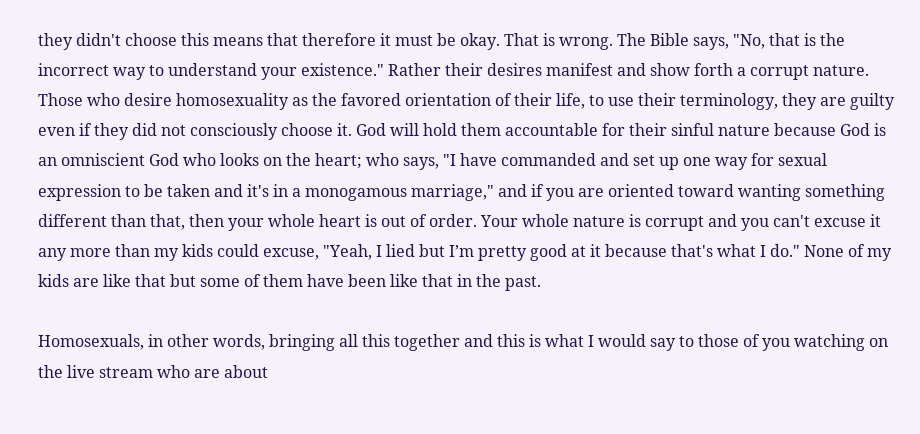they didn't choose this means that therefore it must be okay. That is wrong. The Bible says, "No, that is the incorrect way to understand your existence." Rather their desires manifest and show forth a corrupt nature. Those who desire homosexuality as the favored orientation of their life, to use their terminology, they are guilty even if they did not consciously choose it. God will hold them accountable for their sinful nature because God is an omniscient God who looks on the heart; who says, "I have commanded and set up one way for sexual expression to be taken and it's in a monogamous marriage," and if you are oriented toward wanting something different than that, then your whole heart is out of order. Your whole nature is corrupt and you can't excuse it any more than my kids could excuse, "Yeah, I lied but I’m pretty good at it because that's what I do." None of my kids are like that but some of them have been like that in the past.

Homosexuals, in other words, bringing all this together and this is what I would say to those of you watching on the live stream who are about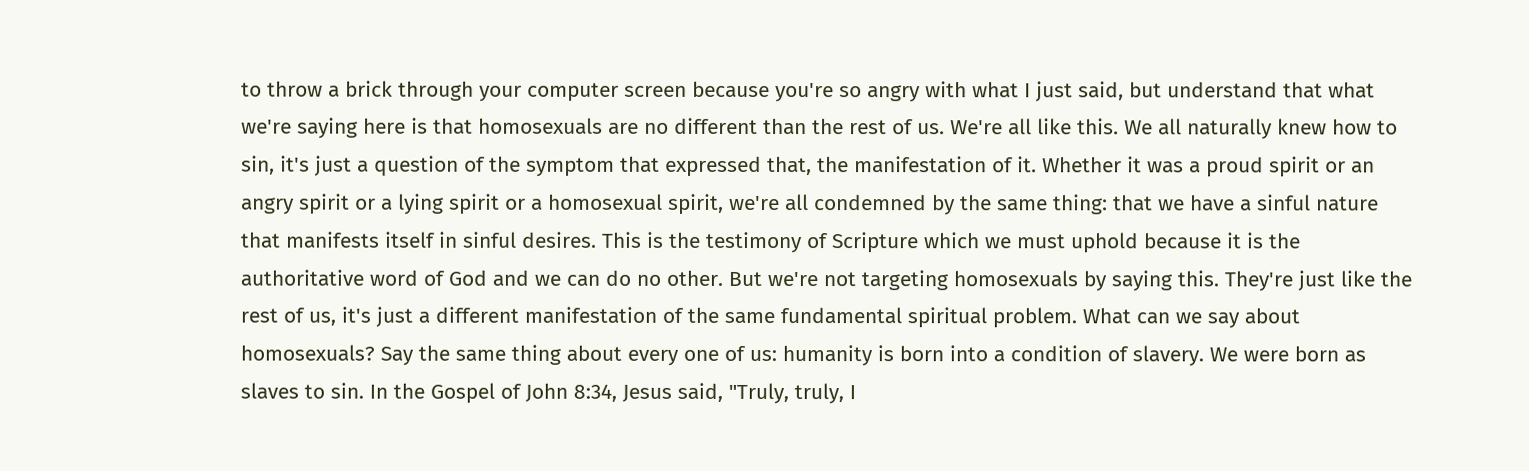to throw a brick through your computer screen because you're so angry with what I just said, but understand that what we're saying here is that homosexuals are no different than the rest of us. We're all like this. We all naturally knew how to sin, it's just a question of the symptom that expressed that, the manifestation of it. Whether it was a proud spirit or an angry spirit or a lying spirit or a homosexual spirit, we're all condemned by the same thing: that we have a sinful nature that manifests itself in sinful desires. This is the testimony of Scripture which we must uphold because it is the authoritative word of God and we can do no other. But we're not targeting homosexuals by saying this. They're just like the rest of us, it's just a different manifestation of the same fundamental spiritual problem. What can we say about homosexuals? Say the same thing about every one of us: humanity is born into a condition of slavery. We were born as slaves to sin. In the Gospel of John 8:34, Jesus said, "Truly, truly, I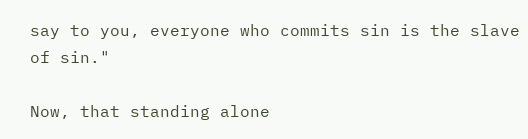say to you, everyone who commits sin is the slave of sin."

Now, that standing alone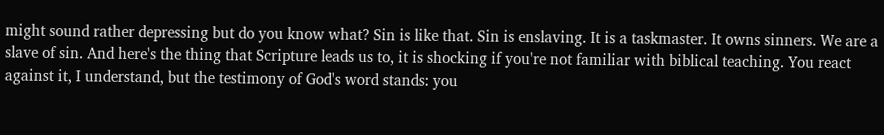might sound rather depressing but do you know what? Sin is like that. Sin is enslaving. It is a taskmaster. It owns sinners. We are a slave of sin. And here's the thing that Scripture leads us to, it is shocking if you're not familiar with biblical teaching. You react against it, I understand, but the testimony of God's word stands: you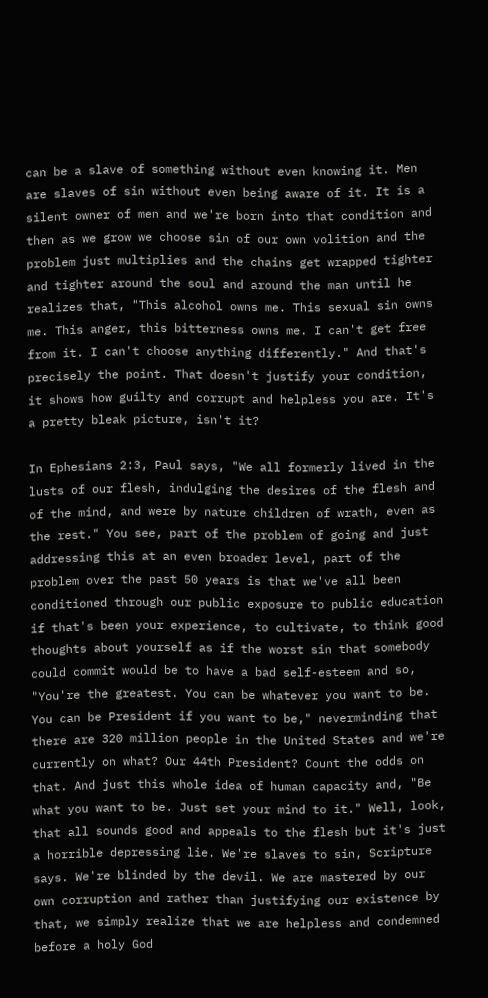can be a slave of something without even knowing it. Men are slaves of sin without even being aware of it. It is a silent owner of men and we're born into that condition and then as we grow we choose sin of our own volition and the problem just multiplies and the chains get wrapped tighter and tighter around the soul and around the man until he realizes that, "This alcohol owns me. This sexual sin owns me. This anger, this bitterness owns me. I can't get free from it. I can't choose anything differently." And that's precisely the point. That doesn't justify your condition, it shows how guilty and corrupt and helpless you are. It's a pretty bleak picture, isn't it?

In Ephesians 2:3, Paul says, "We all formerly lived in the lusts of our flesh, indulging the desires of the flesh and of the mind, and were by nature children of wrath, even as the rest." You see, part of the problem of going and just addressing this at an even broader level, part of the problem over the past 50 years is that we've all been conditioned through our public exposure to public education if that's been your experience, to cultivate, to think good thoughts about yourself as if the worst sin that somebody could commit would be to have a bad self-esteem and so, "You're the greatest. You can be whatever you want to be. You can be President if you want to be," neverminding that there are 320 million people in the United States and we're currently on what? Our 44th President? Count the odds on that. And just this whole idea of human capacity and, "Be what you want to be. Just set your mind to it." Well, look, that all sounds good and appeals to the flesh but it's just a horrible depressing lie. We're slaves to sin, Scripture says. We're blinded by the devil. We are mastered by our own corruption and rather than justifying our existence by that, we simply realize that we are helpless and condemned before a holy God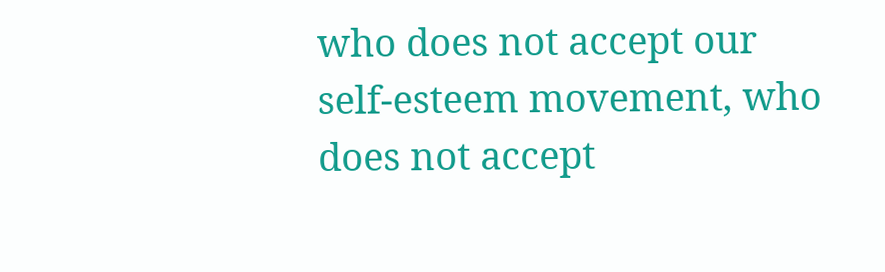who does not accept our self-esteem movement, who does not accept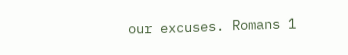our excuses. Romans 1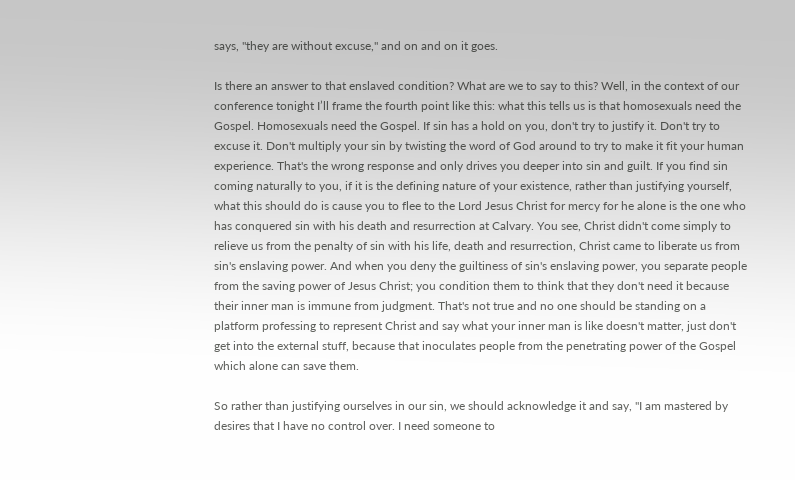says, "they are without excuse," and on and on it goes.

Is there an answer to that enslaved condition? What are we to say to this? Well, in the context of our conference tonight I’ll frame the fourth point like this: what this tells us is that homosexuals need the Gospel. Homosexuals need the Gospel. If sin has a hold on you, don't try to justify it. Don't try to excuse it. Don't multiply your sin by twisting the word of God around to try to make it fit your human experience. That's the wrong response and only drives you deeper into sin and guilt. If you find sin coming naturally to you, if it is the defining nature of your existence, rather than justifying yourself, what this should do is cause you to flee to the Lord Jesus Christ for mercy for he alone is the one who has conquered sin with his death and resurrection at Calvary. You see, Christ didn't come simply to relieve us from the penalty of sin with his life, death and resurrection, Christ came to liberate us from sin's enslaving power. And when you deny the guiltiness of sin's enslaving power, you separate people from the saving power of Jesus Christ; you condition them to think that they don't need it because their inner man is immune from judgment. That's not true and no one should be standing on a platform professing to represent Christ and say what your inner man is like doesn't matter, just don't get into the external stuff, because that inoculates people from the penetrating power of the Gospel which alone can save them.

So rather than justifying ourselves in our sin, we should acknowledge it and say, "I am mastered by desires that I have no control over. I need someone to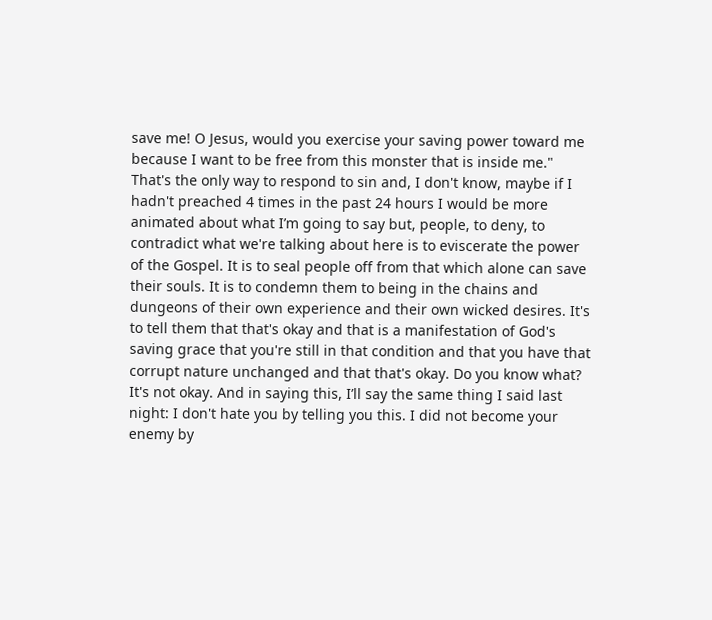save me! O Jesus, would you exercise your saving power toward me because I want to be free from this monster that is inside me." That's the only way to respond to sin and, I don't know, maybe if I hadn't preached 4 times in the past 24 hours I would be more animated about what I’m going to say but, people, to deny, to contradict what we're talking about here is to eviscerate the power of the Gospel. It is to seal people off from that which alone can save their souls. It is to condemn them to being in the chains and dungeons of their own experience and their own wicked desires. It's to tell them that that's okay and that is a manifestation of God's saving grace that you're still in that condition and that you have that corrupt nature unchanged and that that's okay. Do you know what? It's not okay. And in saying this, I’ll say the same thing I said last night: I don't hate you by telling you this. I did not become your enemy by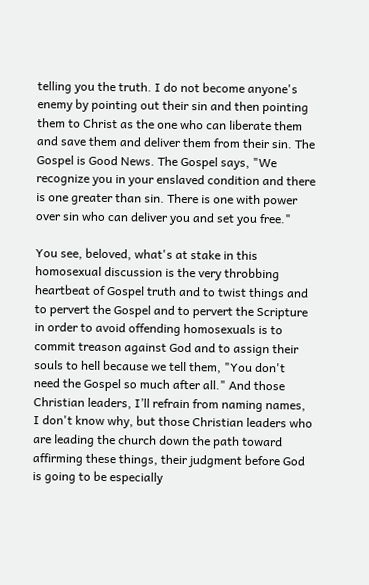telling you the truth. I do not become anyone's enemy by pointing out their sin and then pointing them to Christ as the one who can liberate them and save them and deliver them from their sin. The Gospel is Good News. The Gospel says, "We recognize you in your enslaved condition and there is one greater than sin. There is one with power over sin who can deliver you and set you free."

You see, beloved, what's at stake in this homosexual discussion is the very throbbing heartbeat of Gospel truth and to twist things and to pervert the Gospel and to pervert the Scripture in order to avoid offending homosexuals is to commit treason against God and to assign their souls to hell because we tell them, "You don't need the Gospel so much after all." And those Christian leaders, I’ll refrain from naming names, I don't know why, but those Christian leaders who are leading the church down the path toward affirming these things, their judgment before God is going to be especially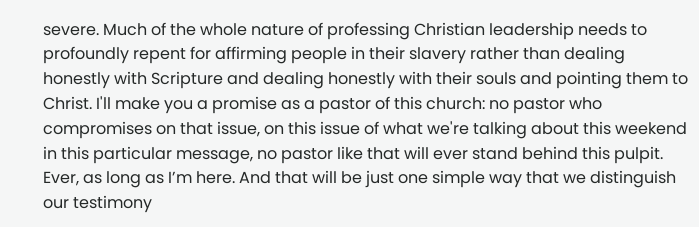severe. Much of the whole nature of professing Christian leadership needs to profoundly repent for affirming people in their slavery rather than dealing honestly with Scripture and dealing honestly with their souls and pointing them to Christ. I'll make you a promise as a pastor of this church: no pastor who compromises on that issue, on this issue of what we're talking about this weekend in this particular message, no pastor like that will ever stand behind this pulpit. Ever, as long as I’m here. And that will be just one simple way that we distinguish our testimony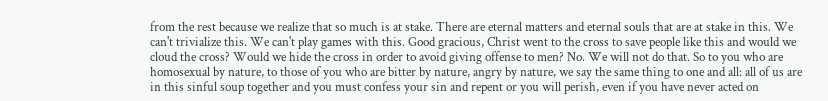from the rest because we realize that so much is at stake. There are eternal matters and eternal souls that are at stake in this. We can't trivialize this. We can't play games with this. Good gracious, Christ went to the cross to save people like this and would we cloud the cross? Would we hide the cross in order to avoid giving offense to men? No. We will not do that. So to you who are homosexual by nature, to those of you who are bitter by nature, angry by nature, we say the same thing to one and all: all of us are in this sinful soup together and you must confess your sin and repent or you will perish, even if you have never acted on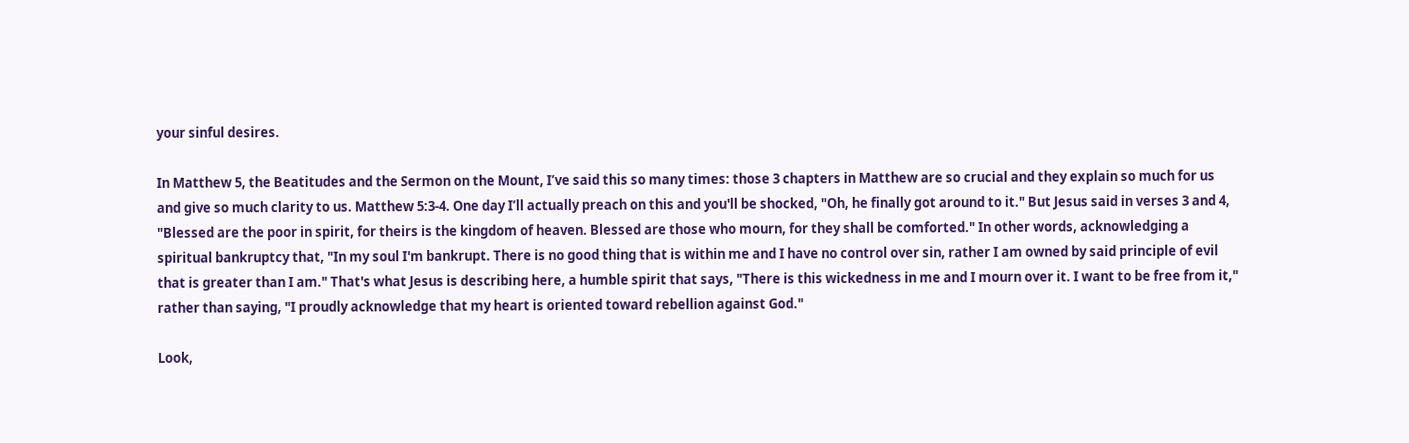your sinful desires.

In Matthew 5, the Beatitudes and the Sermon on the Mount, I’ve said this so many times: those 3 chapters in Matthew are so crucial and they explain so much for us and give so much clarity to us. Matthew 5:3-4. One day I’ll actually preach on this and you'll be shocked, "Oh, he finally got around to it." But Jesus said in verses 3 and 4, "Blessed are the poor in spirit, for theirs is the kingdom of heaven. Blessed are those who mourn, for they shall be comforted." In other words, acknowledging a spiritual bankruptcy that, "In my soul I'm bankrupt. There is no good thing that is within me and I have no control over sin, rather I am owned by said principle of evil that is greater than I am." That's what Jesus is describing here, a humble spirit that says, "There is this wickedness in me and I mourn over it. I want to be free from it," rather than saying, "I proudly acknowledge that my heart is oriented toward rebellion against God."

Look,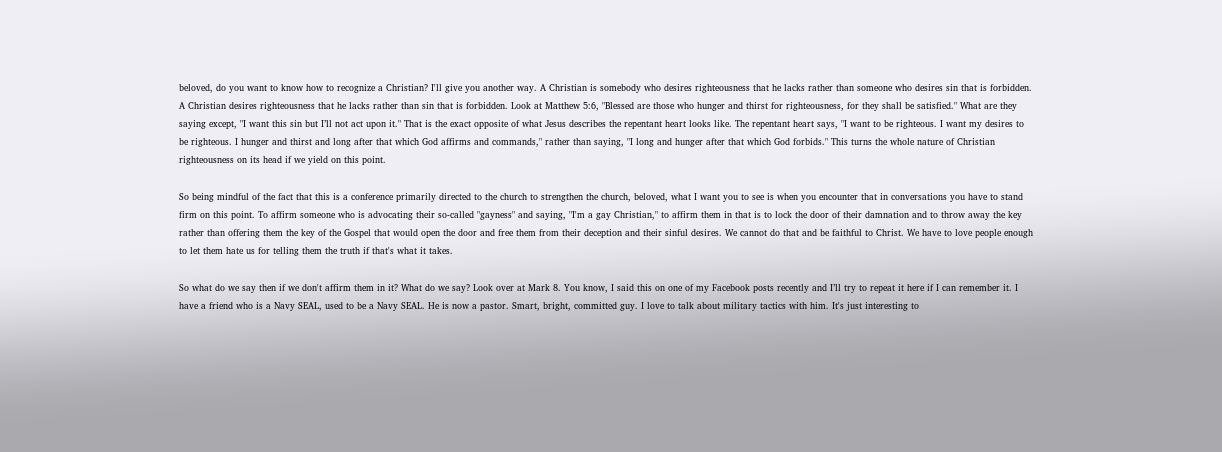beloved, do you want to know how to recognize a Christian? I'll give you another way. A Christian is somebody who desires righteousness that he lacks rather than someone who desires sin that is forbidden. A Christian desires righteousness that he lacks rather than sin that is forbidden. Look at Matthew 5:6, "Blessed are those who hunger and thirst for righteousness, for they shall be satisfied." What are they saying except, "I want this sin but I’ll not act upon it." That is the exact opposite of what Jesus describes the repentant heart looks like. The repentant heart says, "I want to be righteous. I want my desires to be righteous. I hunger and thirst and long after that which God affirms and commands," rather than saying, "I long and hunger after that which God forbids." This turns the whole nature of Christian righteousness on its head if we yield on this point.

So being mindful of the fact that this is a conference primarily directed to the church to strengthen the church, beloved, what I want you to see is when you encounter that in conversations you have to stand firm on this point. To affirm someone who is advocating their so-called "gayness" and saying, "I'm a gay Christian," to affirm them in that is to lock the door of their damnation and to throw away the key rather than offering them the key of the Gospel that would open the door and free them from their deception and their sinful desires. We cannot do that and be faithful to Christ. We have to love people enough to let them hate us for telling them the truth if that's what it takes.

So what do we say then if we don't affirm them in it? What do we say? Look over at Mark 8. You know, I said this on one of my Facebook posts recently and I’ll try to repeat it here if I can remember it. I have a friend who is a Navy SEAL, used to be a Navy SEAL. He is now a pastor. Smart, bright, committed guy. I love to talk about military tactics with him. It's just interesting to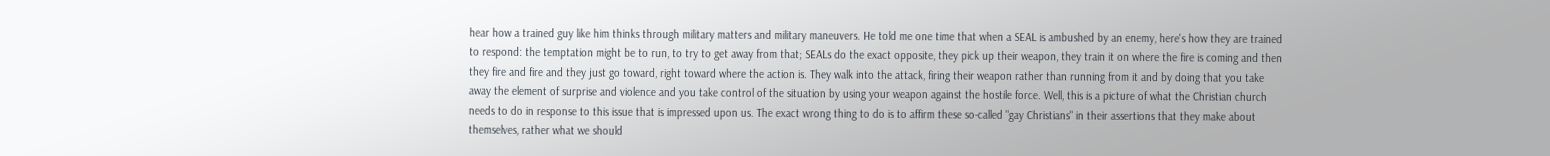hear how a trained guy like him thinks through military matters and military maneuvers. He told me one time that when a SEAL is ambushed by an enemy, here's how they are trained to respond: the temptation might be to run, to try to get away from that; SEALs do the exact opposite, they pick up their weapon, they train it on where the fire is coming and then they fire and fire and they just go toward, right toward where the action is. They walk into the attack, firing their weapon rather than running from it and by doing that you take away the element of surprise and violence and you take control of the situation by using your weapon against the hostile force. Well, this is a picture of what the Christian church needs to do in response to this issue that is impressed upon us. The exact wrong thing to do is to affirm these so-called "gay Christians" in their assertions that they make about themselves, rather what we should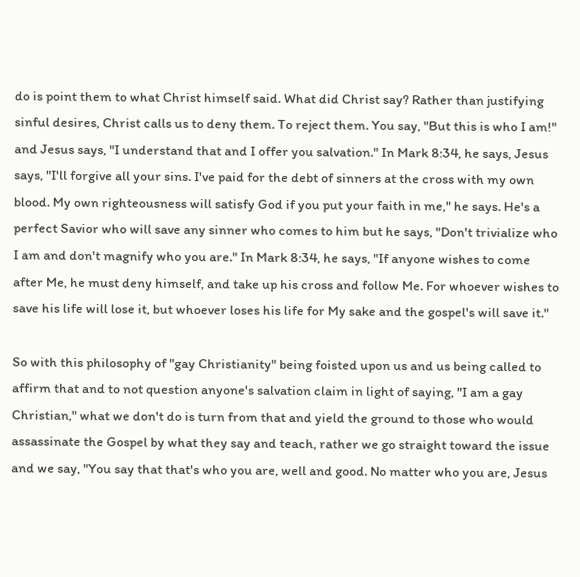do is point them to what Christ himself said. What did Christ say? Rather than justifying sinful desires, Christ calls us to deny them. To reject them. You say, "But this is who I am!" and Jesus says, "I understand that and I offer you salvation." In Mark 8:34, he says, Jesus says, "I'll forgive all your sins. I've paid for the debt of sinners at the cross with my own blood. My own righteousness will satisfy God if you put your faith in me," he says. He's a perfect Savior who will save any sinner who comes to him but he says, "Don't trivialize who I am and don't magnify who you are." In Mark 8:34, he says, "If anyone wishes to come after Me, he must deny himself, and take up his cross and follow Me. For whoever wishes to save his life will lose it, but whoever loses his life for My sake and the gospel's will save it."

So with this philosophy of "gay Christianity" being foisted upon us and us being called to affirm that and to not question anyone's salvation claim in light of saying, "I am a gay Christian," what we don't do is turn from that and yield the ground to those who would assassinate the Gospel by what they say and teach, rather we go straight toward the issue and we say, "You say that that's who you are, well and good. No matter who you are, Jesus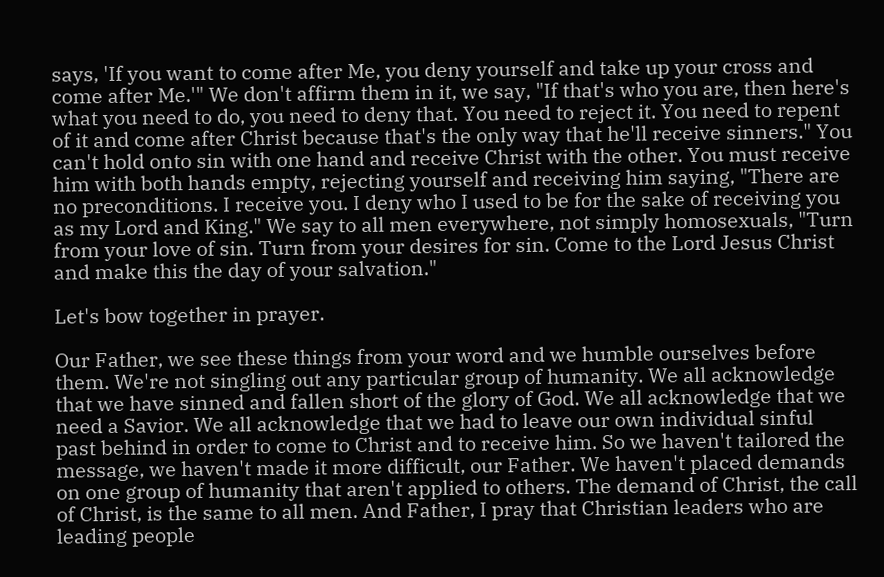says, 'If you want to come after Me, you deny yourself and take up your cross and come after Me.'" We don't affirm them in it, we say, "If that's who you are, then here's what you need to do, you need to deny that. You need to reject it. You need to repent of it and come after Christ because that's the only way that he'll receive sinners." You can't hold onto sin with one hand and receive Christ with the other. You must receive him with both hands empty, rejecting yourself and receiving him saying, "There are no preconditions. I receive you. I deny who I used to be for the sake of receiving you as my Lord and King." We say to all men everywhere, not simply homosexuals, "Turn from your love of sin. Turn from your desires for sin. Come to the Lord Jesus Christ and make this the day of your salvation."

Let's bow together in prayer.

Our Father, we see these things from your word and we humble ourselves before them. We're not singling out any particular group of humanity. We all acknowledge that we have sinned and fallen short of the glory of God. We all acknowledge that we need a Savior. We all acknowledge that we had to leave our own individual sinful past behind in order to come to Christ and to receive him. So we haven't tailored the message, we haven't made it more difficult, our Father. We haven't placed demands on one group of humanity that aren't applied to others. The demand of Christ, the call of Christ, is the same to all men. And Father, I pray that Christian leaders who are leading people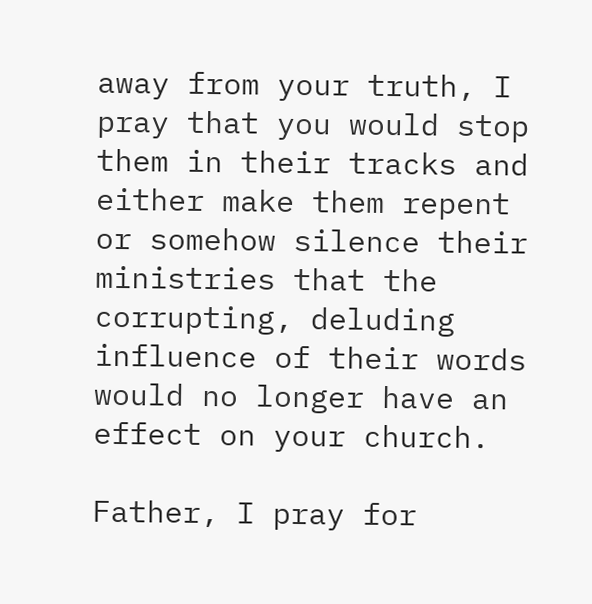away from your truth, I pray that you would stop them in their tracks and either make them repent or somehow silence their ministries that the corrupting, deluding influence of their words would no longer have an effect on your church.

Father, I pray for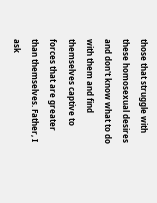those that struggle with these homosexual desires and don't know what to do with them and find themselves captive to forces that are greater than themselves. Father, I ask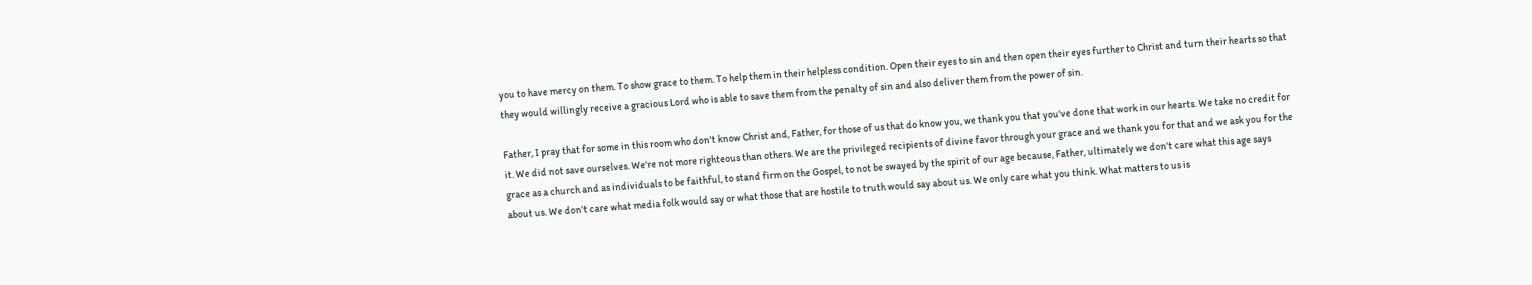you to have mercy on them. To show grace to them. To help them in their helpless condition. Open their eyes to sin and then open their eyes further to Christ and turn their hearts so that they would willingly receive a gracious Lord who is able to save them from the penalty of sin and also deliver them from the power of sin.

Father, I pray that for some in this room who don't know Christ and, Father, for those of us that do know you, we thank you that you've done that work in our hearts. We take no credit for it. We did not save ourselves. We're not more righteous than others. We are the privileged recipients of divine favor through your grace and we thank you for that and we ask you for the grace as a church and as individuals to be faithful, to stand firm on the Gospel, to not be swayed by the spirit of our age because, Father, ultimately we don't care what this age says about us. We don't care what media folk would say or what those that are hostile to truth would say about us. We only care what you think. What matters to us is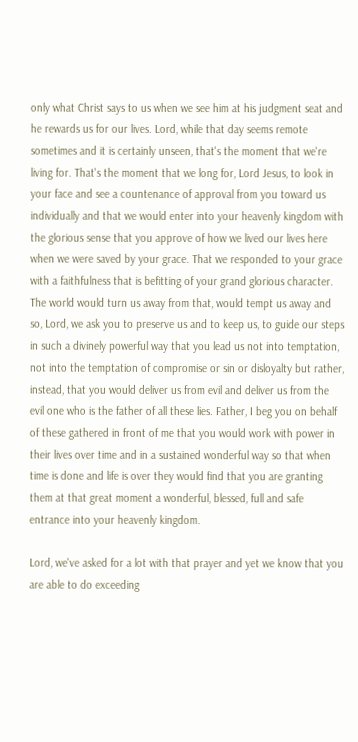only what Christ says to us when we see him at his judgment seat and he rewards us for our lives. Lord, while that day seems remote sometimes and it is certainly unseen, that's the moment that we're living for. That's the moment that we long for, Lord Jesus, to look in your face and see a countenance of approval from you toward us individually and that we would enter into your heavenly kingdom with the glorious sense that you approve of how we lived our lives here when we were saved by your grace. That we responded to your grace with a faithfulness that is befitting of your grand glorious character. The world would turn us away from that, would tempt us away and so, Lord, we ask you to preserve us and to keep us, to guide our steps in such a divinely powerful way that you lead us not into temptation, not into the temptation of compromise or sin or disloyalty but rather, instead, that you would deliver us from evil and deliver us from the evil one who is the father of all these lies. Father, I beg you on behalf of these gathered in front of me that you would work with power in their lives over time and in a sustained wonderful way so that when time is done and life is over they would find that you are granting them at that great moment a wonderful, blessed, full and safe entrance into your heavenly kingdom.

Lord, we've asked for a lot with that prayer and yet we know that you are able to do exceeding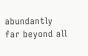abundantly far beyond all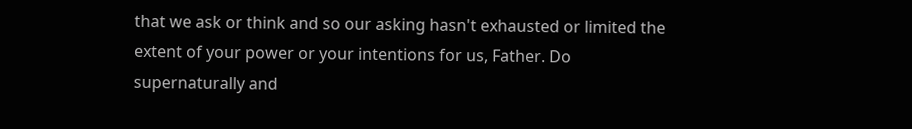that we ask or think and so our asking hasn't exhausted or limited the extent of your power or your intentions for us, Father. Do supernaturally and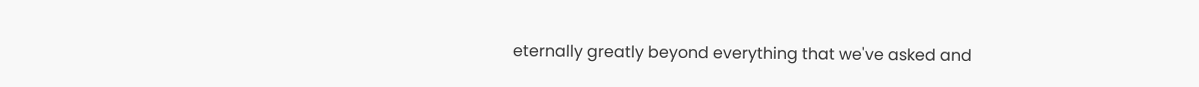eternally greatly beyond everything that we've asked and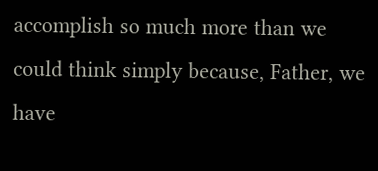accomplish so much more than we could think simply because, Father, we have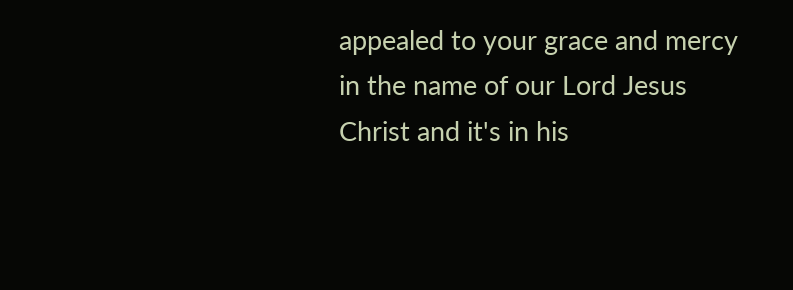appealed to your grace and mercy in the name of our Lord Jesus Christ and it's in his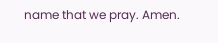name that we pray. Amen.